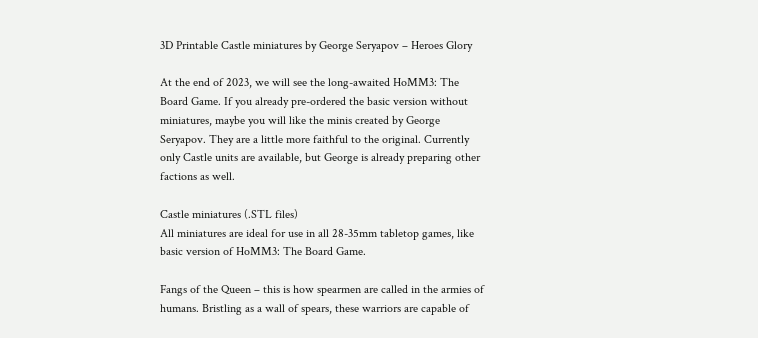3D Printable Castle miniatures by George Seryapov – Heroes Glory

At the end of 2023, we will see the long-awaited HoMM3: The Board Game. If you already pre-ordered the basic version without miniatures, maybe you will like the minis created by George Seryapov. They are a little more faithful to the original. Currently only Castle units are available, but George is already preparing other factions as well.

Castle miniatures (.STL files)
All miniatures are ideal for use in all 28-35mm tabletop games, like basic version of HoMM3: The Board Game.

Fangs of the Queen – this is how spearmen are called in the armies of humans. Bristling as a wall of spears, these warriors are capable of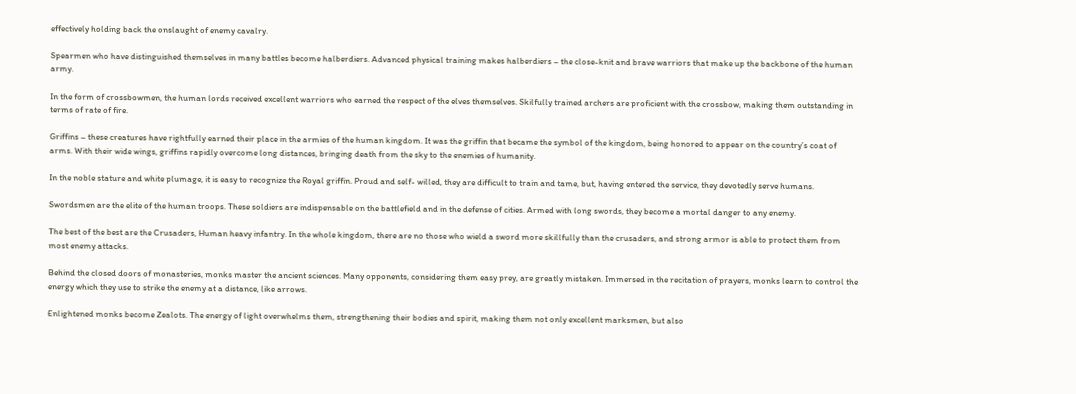effectively holding back the onslaught of enemy cavalry.

Spearmen who have distinguished themselves in many battles become halberdiers. Advanced physical training makes halberdiers – the close-knit and brave warriors that make up the backbone of the human army.

In the form of crossbowmen, the human lords received excellent warriors who earned the respect of the elves themselves. Skilfully trained archers are proficient with the crossbow, making them outstanding in terms of rate of fire.

Griffins – these creatures have rightfully earned their place in the armies of the human kingdom. It was the griffin that became the symbol of the kingdom, being honored to appear on the country’s coat of arms. With their wide wings, griffins rapidly overcome long distances, bringing death from the sky to the enemies of humanity.

In the noble stature and white plumage, it is easy to recognize the Royal griffin. Proud and self- willed, they are difficult to train and tame, but, having entered the service, they devotedly serve humans.

Swordsmen are the elite of the human troops. These soldiers are indispensable on the battlefield and in the defense of cities. Armed with long swords, they become a mortal danger to any enemy.

The best of the best are the Crusaders, Human heavy infantry. In the whole kingdom, there are no those who wield a sword more skillfully than the crusaders, and strong armor is able to protect them from most enemy attacks.

Behind the closed doors of monasteries, monks master the ancient sciences. Many opponents, considering them easy prey, are greatly mistaken. Immersed in the recitation of prayers, monks learn to control the energy which they use to strike the enemy at a distance, like arrows.

Enlightened monks become Zealots. The energy of light overwhelms them, strengthening their bodies and spirit, making them not only excellent marksmen, but also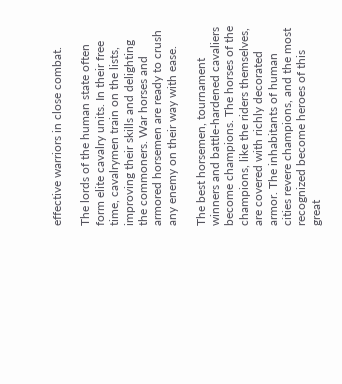effective warriors in close combat.

The lords of the human state often form elite cavalry units. In their free time, cavalrymen train on the lists, improving their skills and delighting the commoners. War horses and armored horsemen are ready to crush any enemy on their way with ease.

The best horsemen, tournament winners and battle-hardened cavaliers become champions. The horses of the champions, like the riders themselves, are covered with richly decorated armor. The inhabitants of human cities revere champions, and the most recognized become heroes of this great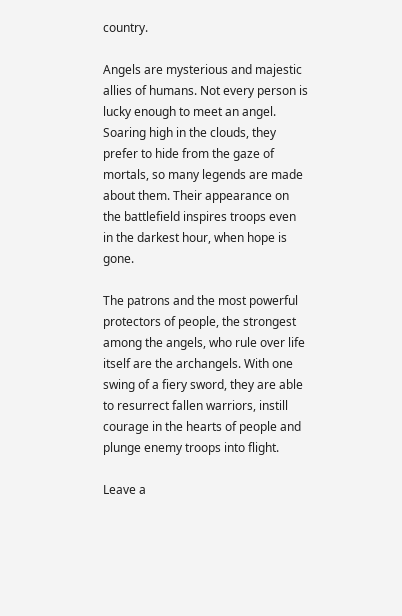country.

Angels are mysterious and majestic allies of humans. Not every person is lucky enough to meet an angel. Soaring high in the clouds, they prefer to hide from the gaze of mortals, so many legends are made about them. Their appearance on the battlefield inspires troops even in the darkest hour, when hope is gone.

The patrons and the most powerful protectors of people, the strongest among the angels, who rule over life itself are the archangels. With one swing of a fiery sword, they are able to resurrect fallen warriors, instill courage in the hearts of people and plunge enemy troops into flight.

Leave a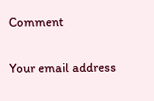Comment

Your email address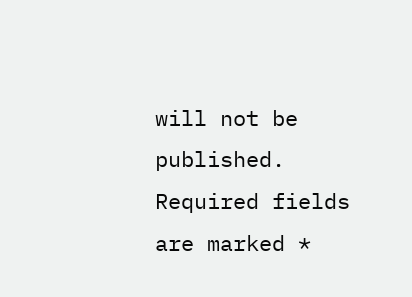will not be published. Required fields are marked *